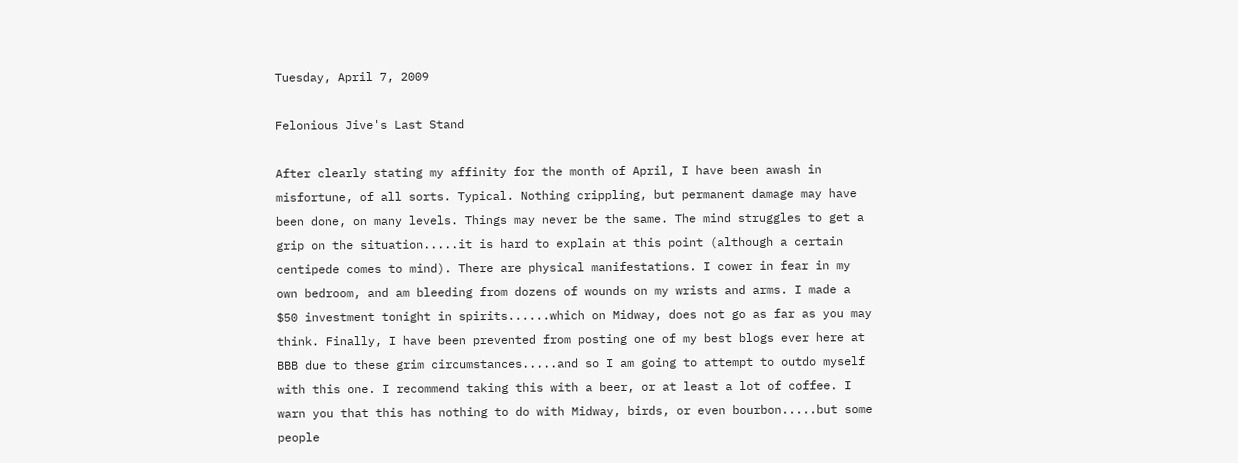Tuesday, April 7, 2009

Felonious Jive's Last Stand

After clearly stating my affinity for the month of April, I have been awash in misfortune, of all sorts. Typical. Nothing crippling, but permanent damage may have been done, on many levels. Things may never be the same. The mind struggles to get a grip on the situation.....it is hard to explain at this point (although a certain centipede comes to mind). There are physical manifestations. I cower in fear in my own bedroom, and am bleeding from dozens of wounds on my wrists and arms. I made a $50 investment tonight in spirits......which on Midway, does not go as far as you may think. Finally, I have been prevented from posting one of my best blogs ever here at BBB due to these grim circumstances.....and so I am going to attempt to outdo myself with this one. I recommend taking this with a beer, or at least a lot of coffee. I warn you that this has nothing to do with Midway, birds, or even bourbon.....but some people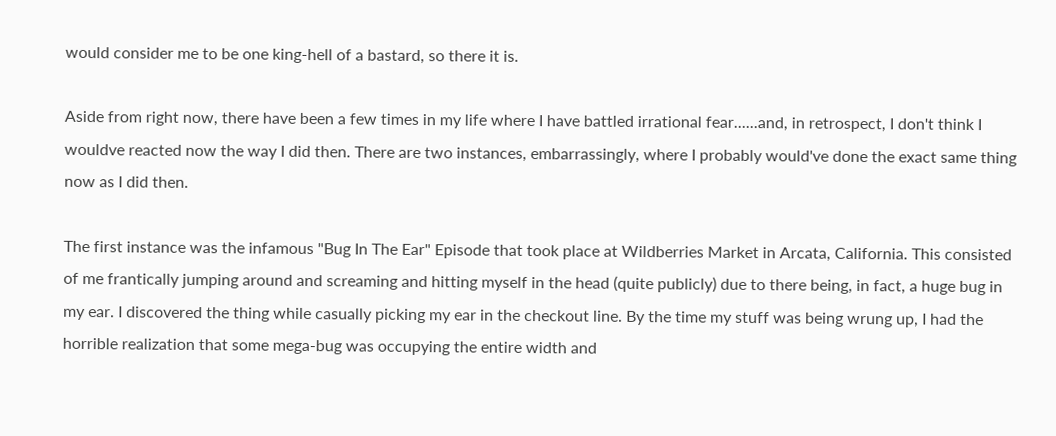would consider me to be one king-hell of a bastard, so there it is.

Aside from right now, there have been a few times in my life where I have battled irrational fear......and, in retrospect, I don't think I wouldve reacted now the way I did then. There are two instances, embarrassingly, where I probably would've done the exact same thing now as I did then.

The first instance was the infamous "Bug In The Ear" Episode that took place at Wildberries Market in Arcata, California. This consisted of me frantically jumping around and screaming and hitting myself in the head (quite publicly) due to there being, in fact, a huge bug in my ear. I discovered the thing while casually picking my ear in the checkout line. By the time my stuff was being wrung up, I had the horrible realization that some mega-bug was occupying the entire width and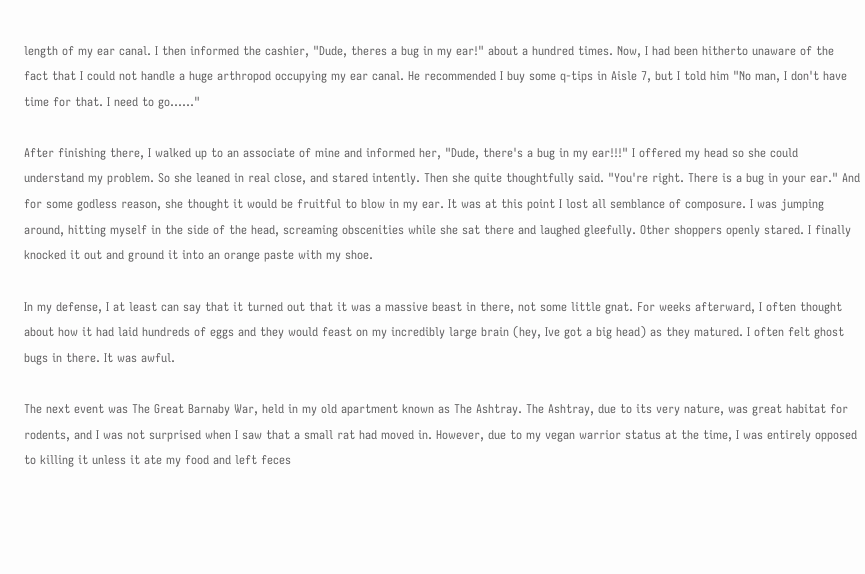length of my ear canal. I then informed the cashier, "Dude, theres a bug in my ear!" about a hundred times. Now, I had been hitherto unaware of the fact that I could not handle a huge arthropod occupying my ear canal. He recommended I buy some q-tips in Aisle 7, but I told him "No man, I don't have time for that. I need to go......"

After finishing there, I walked up to an associate of mine and informed her, "Dude, there's a bug in my ear!!!" I offered my head so she could understand my problem. So she leaned in real close, and stared intently. Then she quite thoughtfully said. "You're right. There is a bug in your ear." And for some godless reason, she thought it would be fruitful to blow in my ear. It was at this point I lost all semblance of composure. I was jumping around, hitting myself in the side of the head, screaming obscenities while she sat there and laughed gleefully. Other shoppers openly stared. I finally knocked it out and ground it into an orange paste with my shoe.

In my defense, I at least can say that it turned out that it was a massive beast in there, not some little gnat. For weeks afterward, I often thought about how it had laid hundreds of eggs and they would feast on my incredibly large brain (hey, Ive got a big head) as they matured. I often felt ghost bugs in there. It was awful.

The next event was The Great Barnaby War, held in my old apartment known as The Ashtray. The Ashtray, due to its very nature, was great habitat for rodents, and I was not surprised when I saw that a small rat had moved in. However, due to my vegan warrior status at the time, I was entirely opposed to killing it unless it ate my food and left feces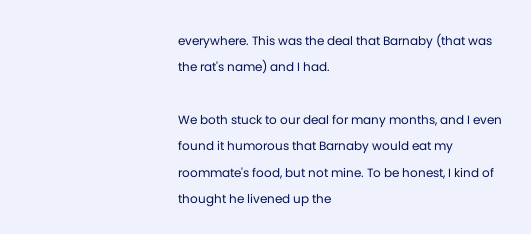everywhere. This was the deal that Barnaby (that was the rat's name) and I had.

We both stuck to our deal for many months, and I even found it humorous that Barnaby would eat my roommate's food, but not mine. To be honest, I kind of thought he livened up the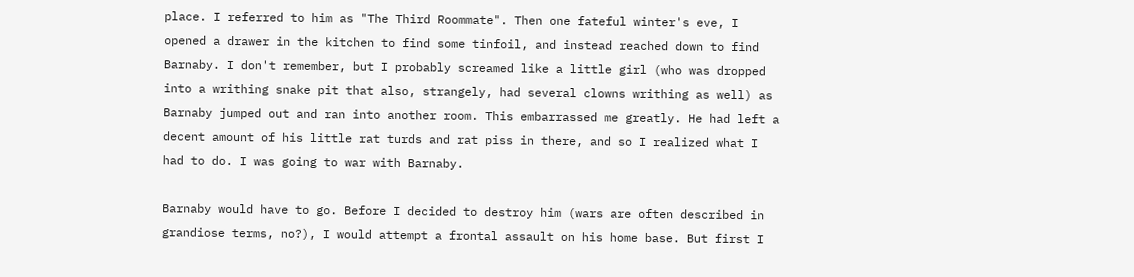place. I referred to him as "The Third Roommate". Then one fateful winter's eve, I opened a drawer in the kitchen to find some tinfoil, and instead reached down to find Barnaby. I don't remember, but I probably screamed like a little girl (who was dropped into a writhing snake pit that also, strangely, had several clowns writhing as well) as Barnaby jumped out and ran into another room. This embarrassed me greatly. He had left a decent amount of his little rat turds and rat piss in there, and so I realized what I had to do. I was going to war with Barnaby.

Barnaby would have to go. Before I decided to destroy him (wars are often described in grandiose terms, no?), I would attempt a frontal assault on his home base. But first I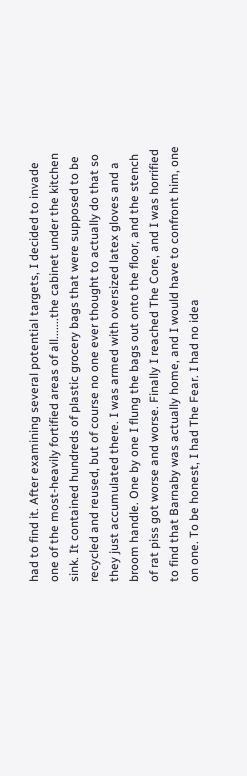had to find it. After examining several potential targets, I decided to invade one of the most-heavily fortified areas of all.......the cabinet under the kitchen sink. It contained hundreds of plastic grocery bags that were supposed to be recycled and reused, but of course no one ever thought to actually do that so they just accumulated there. I was armed with oversized latex gloves and a broom handle. One by one I flung the bags out onto the floor, and the stench of rat piss got worse and worse. Finally I reached The Core, and I was horrified to find that Barnaby was actually home, and I would have to confront him, one on one. To be honest, I had The Fear. I had no idea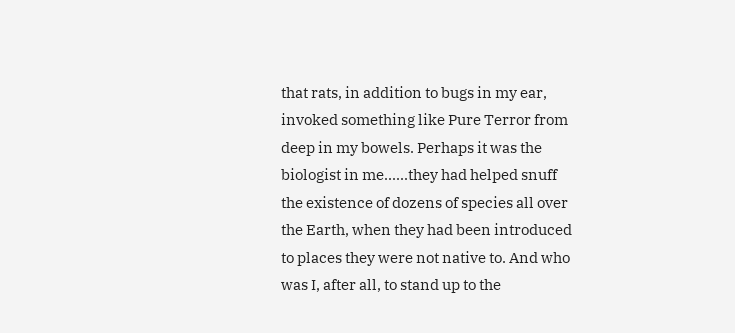that rats, in addition to bugs in my ear, invoked something like Pure Terror from deep in my bowels. Perhaps it was the biologist in me......they had helped snuff the existence of dozens of species all over the Earth, when they had been introduced to places they were not native to. And who was I, after all, to stand up to the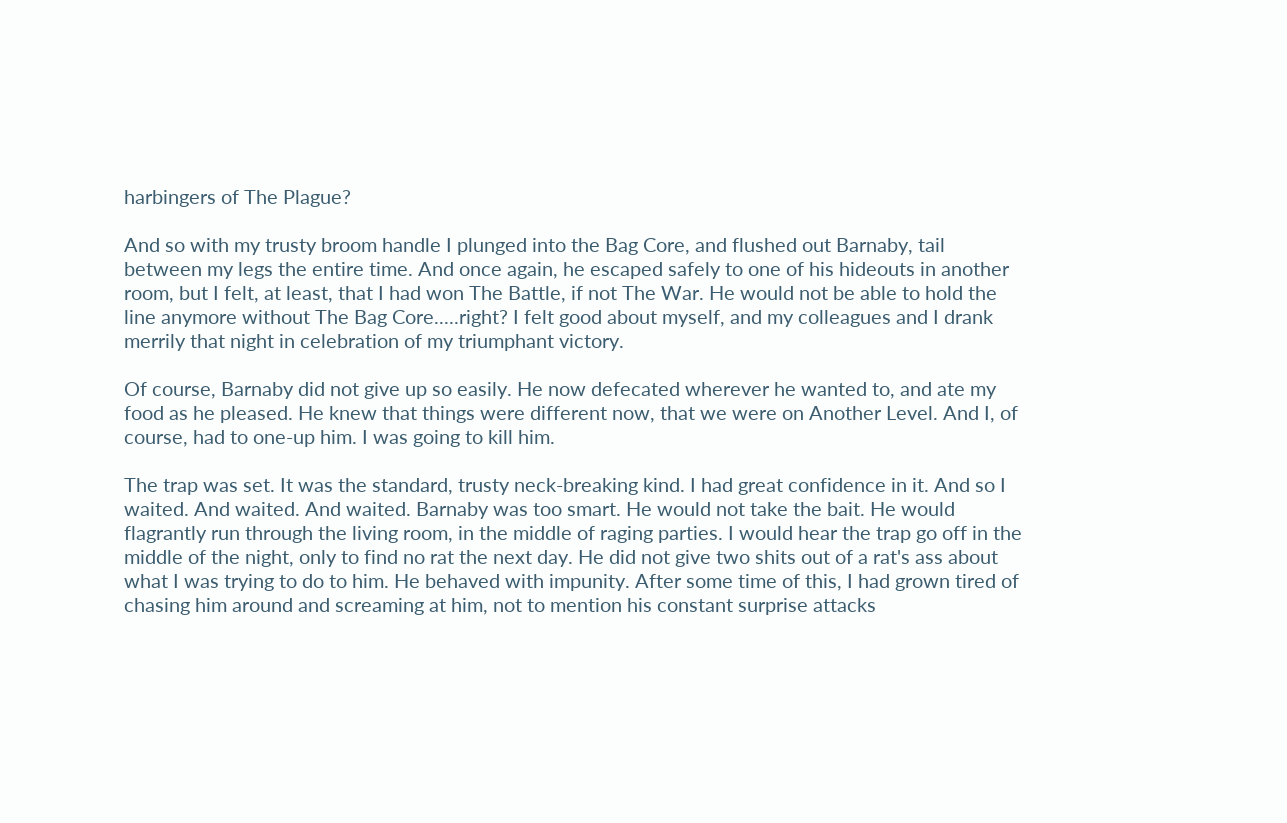harbingers of The Plague?

And so with my trusty broom handle I plunged into the Bag Core, and flushed out Barnaby, tail between my legs the entire time. And once again, he escaped safely to one of his hideouts in another room, but I felt, at least, that I had won The Battle, if not The War. He would not be able to hold the line anymore without The Bag Core.....right? I felt good about myself, and my colleagues and I drank merrily that night in celebration of my triumphant victory.

Of course, Barnaby did not give up so easily. He now defecated wherever he wanted to, and ate my food as he pleased. He knew that things were different now, that we were on Another Level. And I, of course, had to one-up him. I was going to kill him.

The trap was set. It was the standard, trusty neck-breaking kind. I had great confidence in it. And so I waited. And waited. And waited. Barnaby was too smart. He would not take the bait. He would flagrantly run through the living room, in the middle of raging parties. I would hear the trap go off in the middle of the night, only to find no rat the next day. He did not give two shits out of a rat's ass about what I was trying to do to him. He behaved with impunity. After some time of this, I had grown tired of chasing him around and screaming at him, not to mention his constant surprise attacks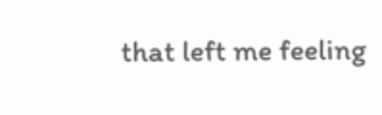that left me feeling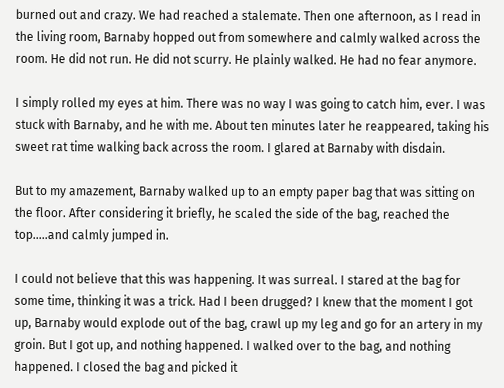burned out and crazy. We had reached a stalemate. Then one afternoon, as I read in the living room, Barnaby hopped out from somewhere and calmly walked across the room. He did not run. He did not scurry. He plainly walked. He had no fear anymore.

I simply rolled my eyes at him. There was no way I was going to catch him, ever. I was stuck with Barnaby, and he with me. About ten minutes later he reappeared, taking his sweet rat time walking back across the room. I glared at Barnaby with disdain.

But to my amazement, Barnaby walked up to an empty paper bag that was sitting on the floor. After considering it briefly, he scaled the side of the bag, reached the top.....and calmly jumped in.

I could not believe that this was happening. It was surreal. I stared at the bag for some time, thinking it was a trick. Had I been drugged? I knew that the moment I got up, Barnaby would explode out of the bag, crawl up my leg and go for an artery in my groin. But I got up, and nothing happened. I walked over to the bag, and nothing happened. I closed the bag and picked it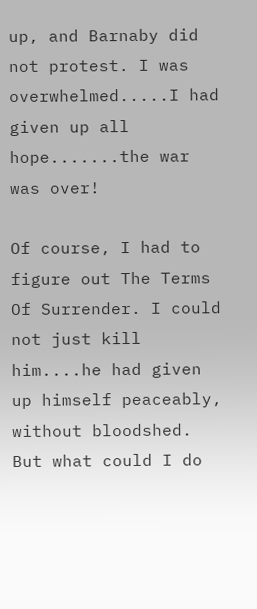up, and Barnaby did not protest. I was overwhelmed.....I had given up all hope.......the war was over!

Of course, I had to figure out The Terms Of Surrender. I could not just kill him....he had given up himself peaceably, without bloodshed. But what could I do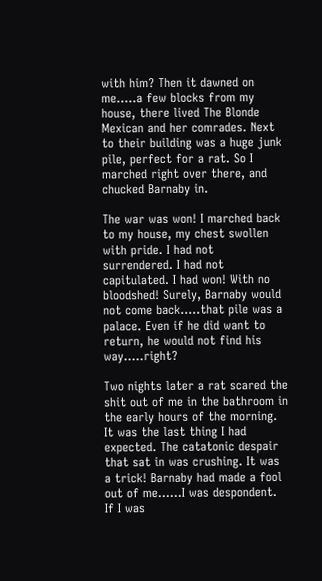with him? Then it dawned on me.....a few blocks from my house, there lived The Blonde Mexican and her comrades. Next to their building was a huge junk pile, perfect for a rat. So I marched right over there, and chucked Barnaby in.

The war was won! I marched back to my house, my chest swollen with pride. I had not surrendered. I had not capitulated. I had won! With no bloodshed! Surely, Barnaby would not come back.....that pile was a palace. Even if he did want to return, he would not find his way.....right?

Two nights later a rat scared the shit out of me in the bathroom in the early hours of the morning. It was the last thing I had expected. The catatonic despair that sat in was crushing. It was a trick! Barnaby had made a fool out of me......I was despondent. If I was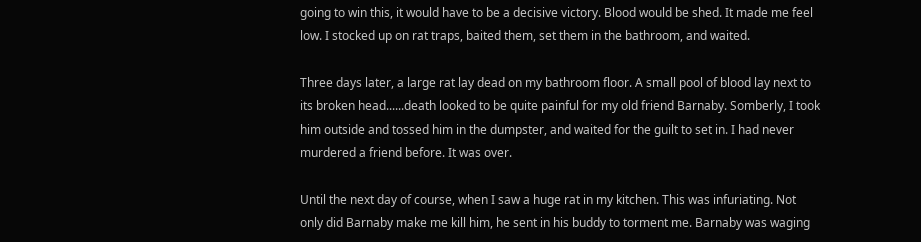going to win this, it would have to be a decisive victory. Blood would be shed. It made me feel low. I stocked up on rat traps, baited them, set them in the bathroom, and waited.

Three days later, a large rat lay dead on my bathroom floor. A small pool of blood lay next to its broken head......death looked to be quite painful for my old friend Barnaby. Somberly, I took him outside and tossed him in the dumpster, and waited for the guilt to set in. I had never murdered a friend before. It was over.

Until the next day of course, when I saw a huge rat in my kitchen. This was infuriating. Not only did Barnaby make me kill him, he sent in his buddy to torment me. Barnaby was waging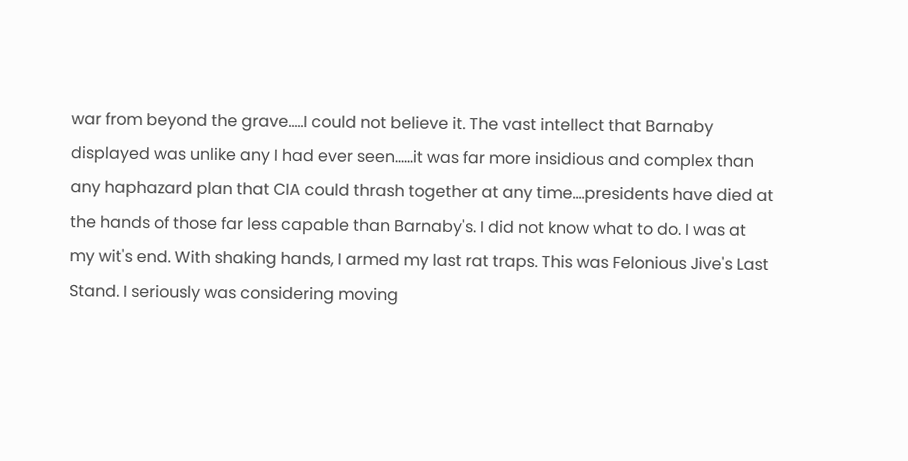war from beyond the grave.....I could not believe it. The vast intellect that Barnaby displayed was unlike any I had ever seen......it was far more insidious and complex than any haphazard plan that CIA could thrash together at any time....presidents have died at the hands of those far less capable than Barnaby's. I did not know what to do. I was at my wit's end. With shaking hands, I armed my last rat traps. This was Felonious Jive's Last Stand. I seriously was considering moving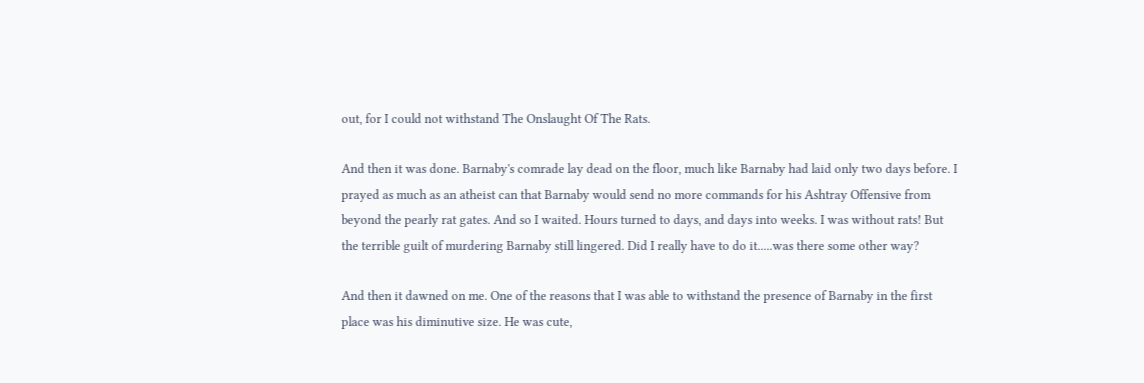out, for I could not withstand The Onslaught Of The Rats.

And then it was done. Barnaby's comrade lay dead on the floor, much like Barnaby had laid only two days before. I prayed as much as an atheist can that Barnaby would send no more commands for his Ashtray Offensive from beyond the pearly rat gates. And so I waited. Hours turned to days, and days into weeks. I was without rats! But the terrible guilt of murdering Barnaby still lingered. Did I really have to do it.....was there some other way?

And then it dawned on me. One of the reasons that I was able to withstand the presence of Barnaby in the first place was his diminutive size. He was cute,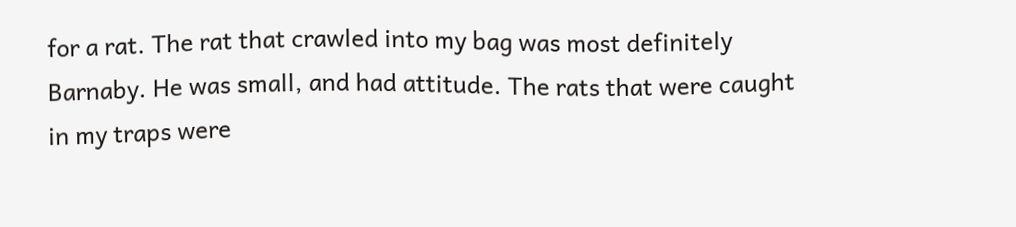for a rat. The rat that crawled into my bag was most definitely Barnaby. He was small, and had attitude. The rats that were caught in my traps were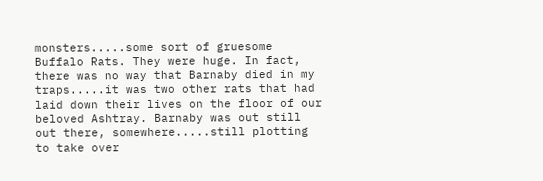monsters.....some sort of gruesome Buffalo Rats. They were huge. In fact, there was no way that Barnaby died in my traps.....it was two other rats that had laid down their lives on the floor of our beloved Ashtray. Barnaby was out still out there, somewhere.....still plotting to take over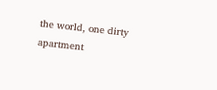the world, one dirty apartment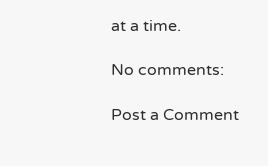at a time.

No comments:

Post a Comment